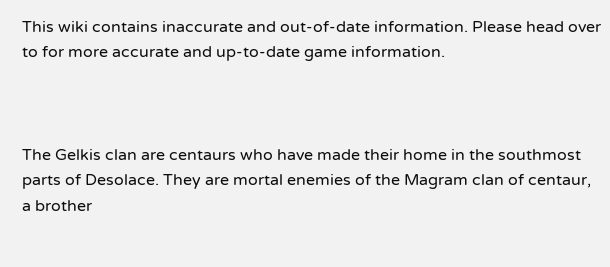This wiki contains inaccurate and out-of-date information. Please head over to for more accurate and up-to-date game information.



The Gelkis clan are centaurs who have made their home in the southmost parts of Desolace. They are mortal enemies of the Magram clan of centaur, a brother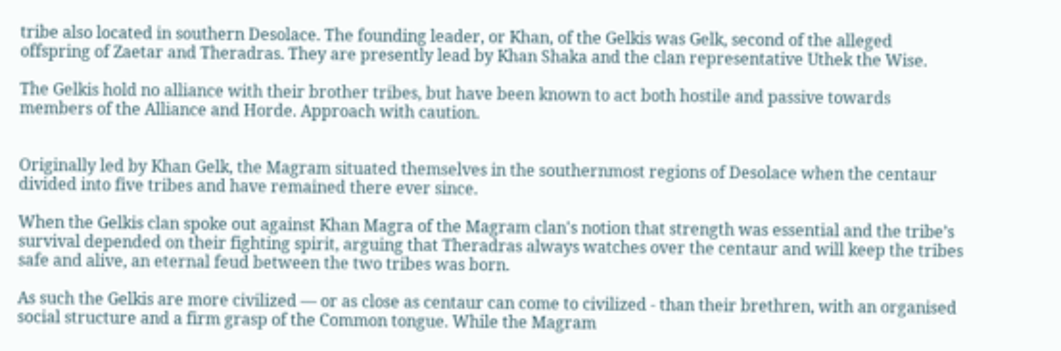tribe also located in southern Desolace. The founding leader, or Khan, of the Gelkis was Gelk, second of the alleged offspring of Zaetar and Theradras. They are presently lead by Khan Shaka and the clan representative Uthek the Wise.

The Gelkis hold no alliance with their brother tribes, but have been known to act both hostile and passive towards members of the Alliance and Horde. Approach with caution.


Originally led by Khan Gelk, the Magram situated themselves in the southernmost regions of Desolace when the centaur divided into five tribes and have remained there ever since.

When the Gelkis clan spoke out against Khan Magra of the Magram clan's notion that strength was essential and the tribe’s survival depended on their fighting spirit, arguing that Theradras always watches over the centaur and will keep the tribes safe and alive, an eternal feud between the two tribes was born.

As such the Gelkis are more civilized — or as close as centaur can come to civilized - than their brethren, with an organised social structure and a firm grasp of the Common tongue. While the Magram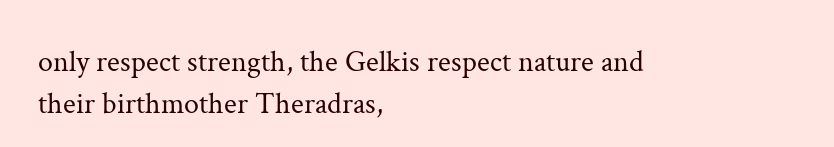only respect strength, the Gelkis respect nature and their birthmother Theradras,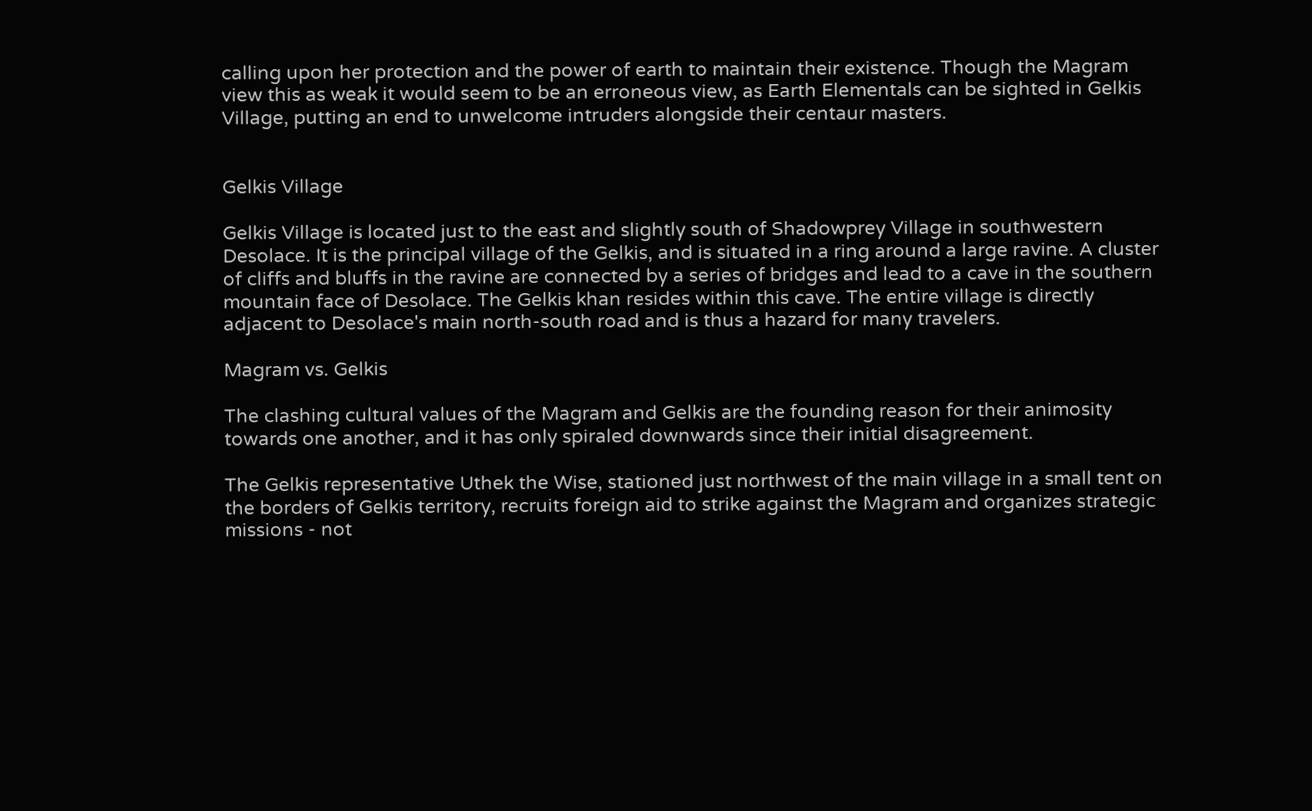calling upon her protection and the power of earth to maintain their existence. Though the Magram view this as weak it would seem to be an erroneous view, as Earth Elementals can be sighted in Gelkis Village, putting an end to unwelcome intruders alongside their centaur masters.


Gelkis Village

Gelkis Village is located just to the east and slightly south of Shadowprey Village in southwestern Desolace. It is the principal village of the Gelkis, and is situated in a ring around a large ravine. A cluster of cliffs and bluffs in the ravine are connected by a series of bridges and lead to a cave in the southern mountain face of Desolace. The Gelkis khan resides within this cave. The entire village is directly adjacent to Desolace's main north-south road and is thus a hazard for many travelers.

Magram vs. Gelkis

The clashing cultural values of the Magram and Gelkis are the founding reason for their animosity towards one another, and it has only spiraled downwards since their initial disagreement.

The Gelkis representative Uthek the Wise, stationed just northwest of the main village in a small tent on the borders of Gelkis territory, recruits foreign aid to strike against the Magram and organizes strategic missions - not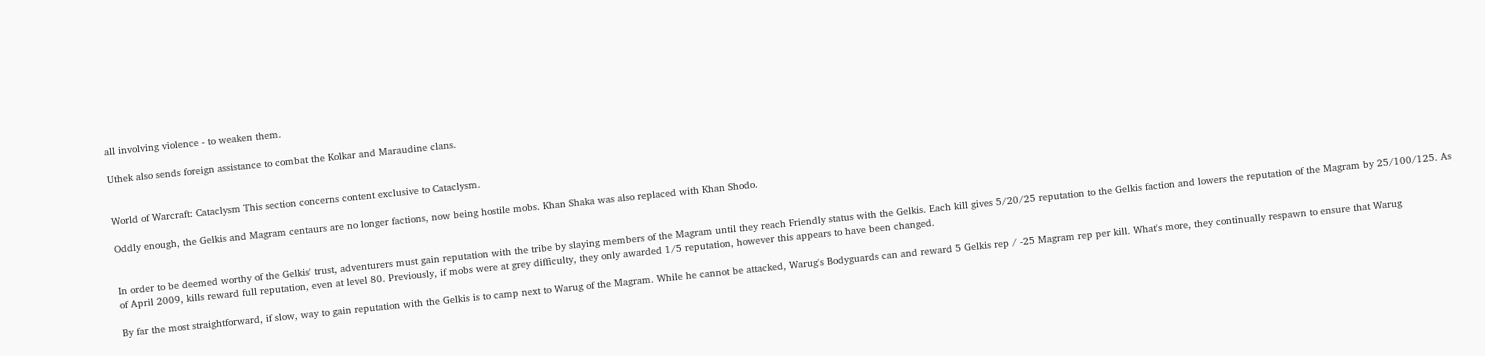all involving violence - to weaken them.

Uthek also sends foreign assistance to combat the Kolkar and Maraudine clans.


World of Warcraft: Cataclysm This section concerns content exclusive to Cataclysm.

Oddly enough, the Gelkis and Magram centaurs are no longer factions, now being hostile mobs. Khan Shaka was also replaced with Khan Shodo.


In order to be deemed worthy of the Gelkis' trust, adventurers must gain reputation with the tribe by slaying members of the Magram until they reach Friendly status with the Gelkis. Each kill gives 5/20/25 reputation to the Gelkis faction and lowers the reputation of the Magram by 25/100/125. As of April 2009, kills reward full reputation, even at level 80. Previously, if mobs were at grey difficulty, they only awarded 1/5 reputation, however this appears to have been changed.

By far the most straightforward, if slow, way to gain reputation with the Gelkis is to camp next to Warug of the Magram. While he cannot be attacked, Warug's Bodyguards can and reward 5 Gelkis rep / -25 Magram rep per kill. What's more, they continually respawn to ensure that Warug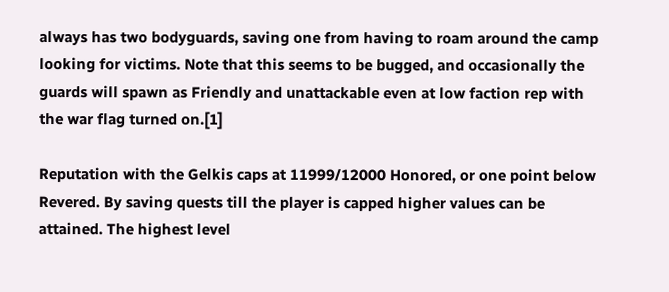always has two bodyguards, saving one from having to roam around the camp looking for victims. Note that this seems to be bugged, and occasionally the guards will spawn as Friendly and unattackable even at low faction rep with the war flag turned on.[1]

Reputation with the Gelkis caps at 11999/12000 Honored, or one point below Revered. By saving quests till the player is capped higher values can be attained. The highest level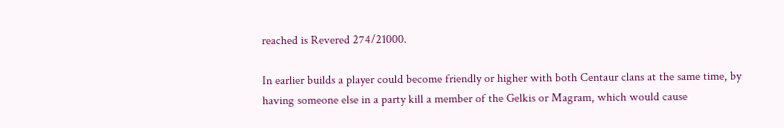reached is Revered 274/21000.

In earlier builds a player could become friendly or higher with both Centaur clans at the same time, by having someone else in a party kill a member of the Gelkis or Magram, which would cause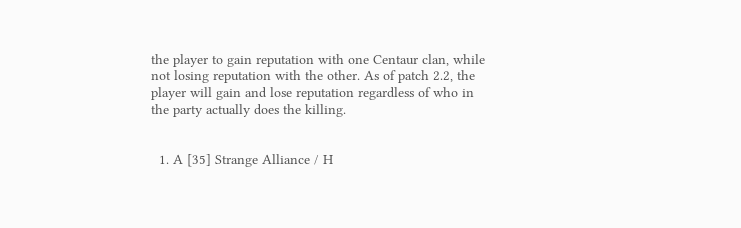the player to gain reputation with one Centaur clan, while not losing reputation with the other. As of patch 2.2, the player will gain and lose reputation regardless of who in the party actually does the killing.


  1. A [35] Strange Alliance / H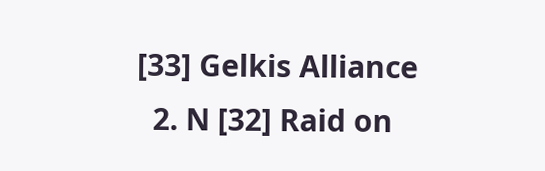[33] Gelkis Alliance
  2. N [32] Raid on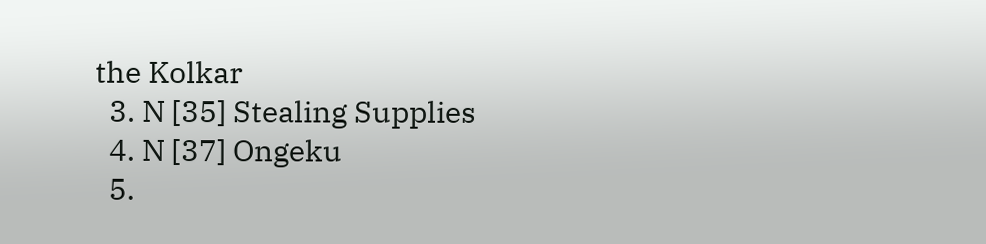the Kolkar
  3. N [35] Stealing Supplies
  4. N [37] Ongeku
  5.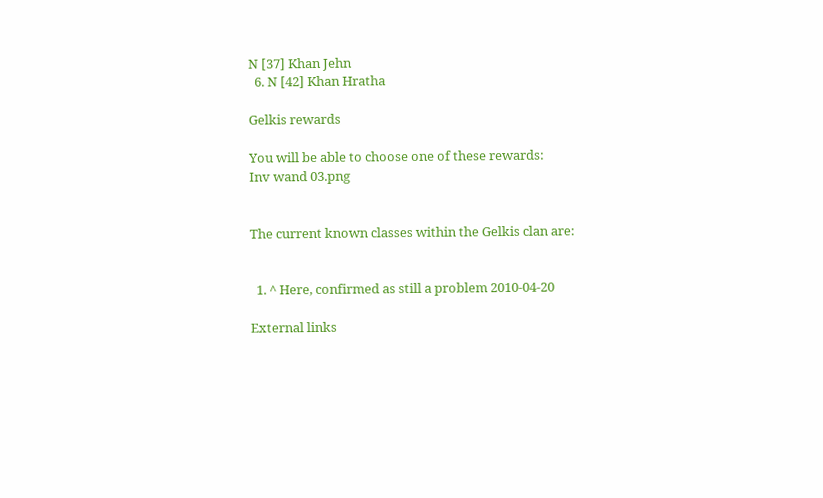N [37] Khan Jehn
  6. N [42] Khan Hratha

Gelkis rewards

You will be able to choose one of these rewards:
Inv wand 03.png


The current known classes within the Gelkis clan are:


  1. ^ Here, confirmed as still a problem 2010-04-20

External links